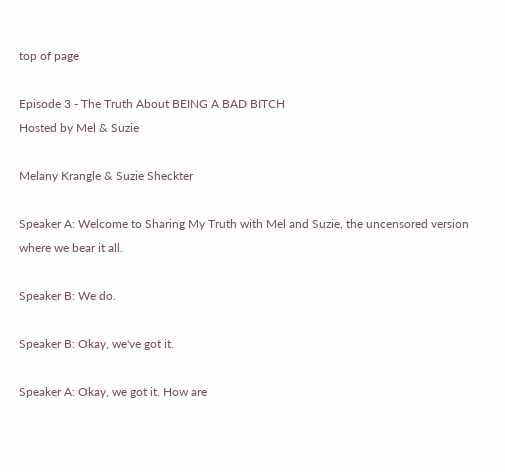top of page

Episode 3 - The Truth About BEING A BAD BITCH
Hosted by Mel & Suzie

Melany Krangle & Suzie Sheckter

Speaker A: Welcome to Sharing My Truth with Mel and Suzie, the uncensored version where we bear it all.

Speaker B: We do.

Speaker B: Okay, we've got it.

Speaker A: Okay, we got it. How are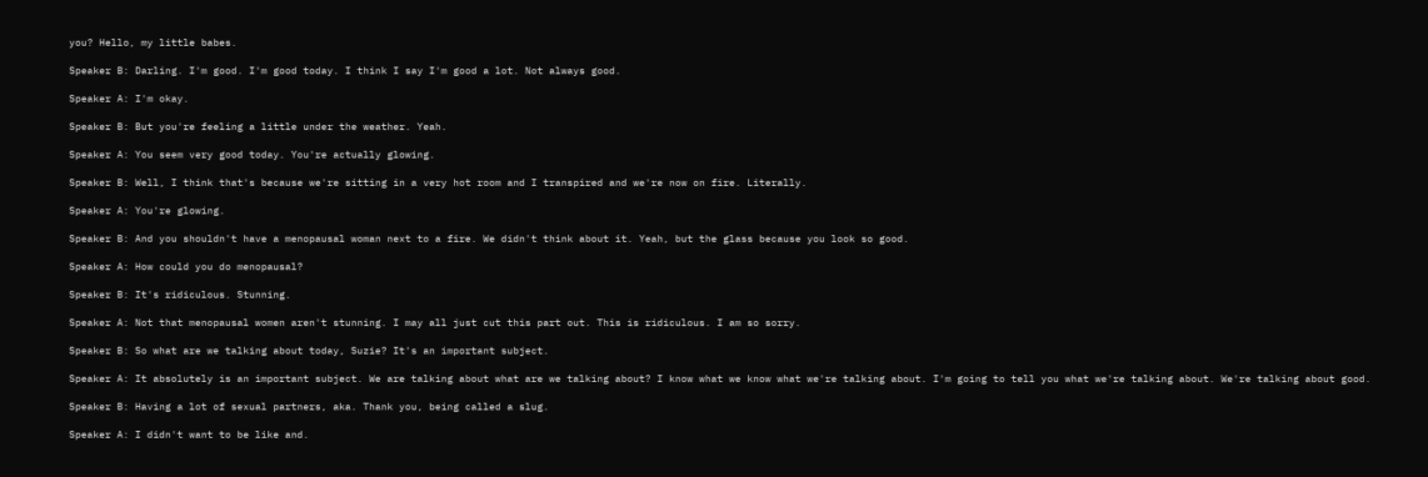you? Hello, my little babes.

Speaker B: Darling. I'm good. I'm good today. I think I say I'm good a lot. Not always good.

Speaker A: I'm okay.

Speaker B: But you're feeling a little under the weather. Yeah.

Speaker A: You seem very good today. You're actually glowing.

Speaker B: Well, I think that's because we're sitting in a very hot room and I transpired and we're now on fire. Literally.

Speaker A: You're glowing.

Speaker B: And you shouldn't have a menopausal woman next to a fire. We didn't think about it. Yeah, but the glass because you look so good.

Speaker A: How could you do menopausal?

Speaker B: It's ridiculous. Stunning.

Speaker A: Not that menopausal women aren't stunning. I may all just cut this part out. This is ridiculous. I am so sorry.

Speaker B: So what are we talking about today, Suzie? It's an important subject.

Speaker A: It absolutely is an important subject. We are talking about what are we talking about? I know what we know what we're talking about. I'm going to tell you what we're talking about. We're talking about good.

Speaker B: Having a lot of sexual partners, aka. Thank you, being called a slug.

Speaker A: I didn't want to be like and.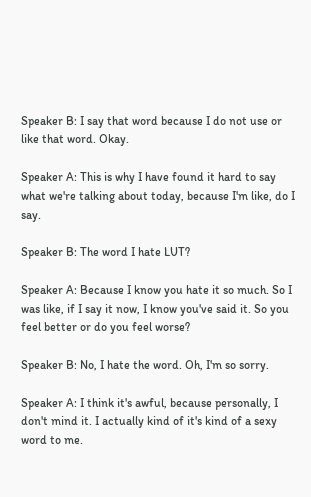Speaker B: I say that word because I do not use or like that word. Okay.

Speaker A: This is why I have found it hard to say what we're talking about today, because I'm like, do I say.

Speaker B: The word I hate LUT?

Speaker A: Because I know you hate it so much. So I was like, if I say it now, I know you've said it. So you feel better or do you feel worse?

Speaker B: No, I hate the word. Oh, I'm so sorry.

Speaker A: I think it's awful, because personally, I don't mind it. I actually kind of it's kind of a sexy word to me.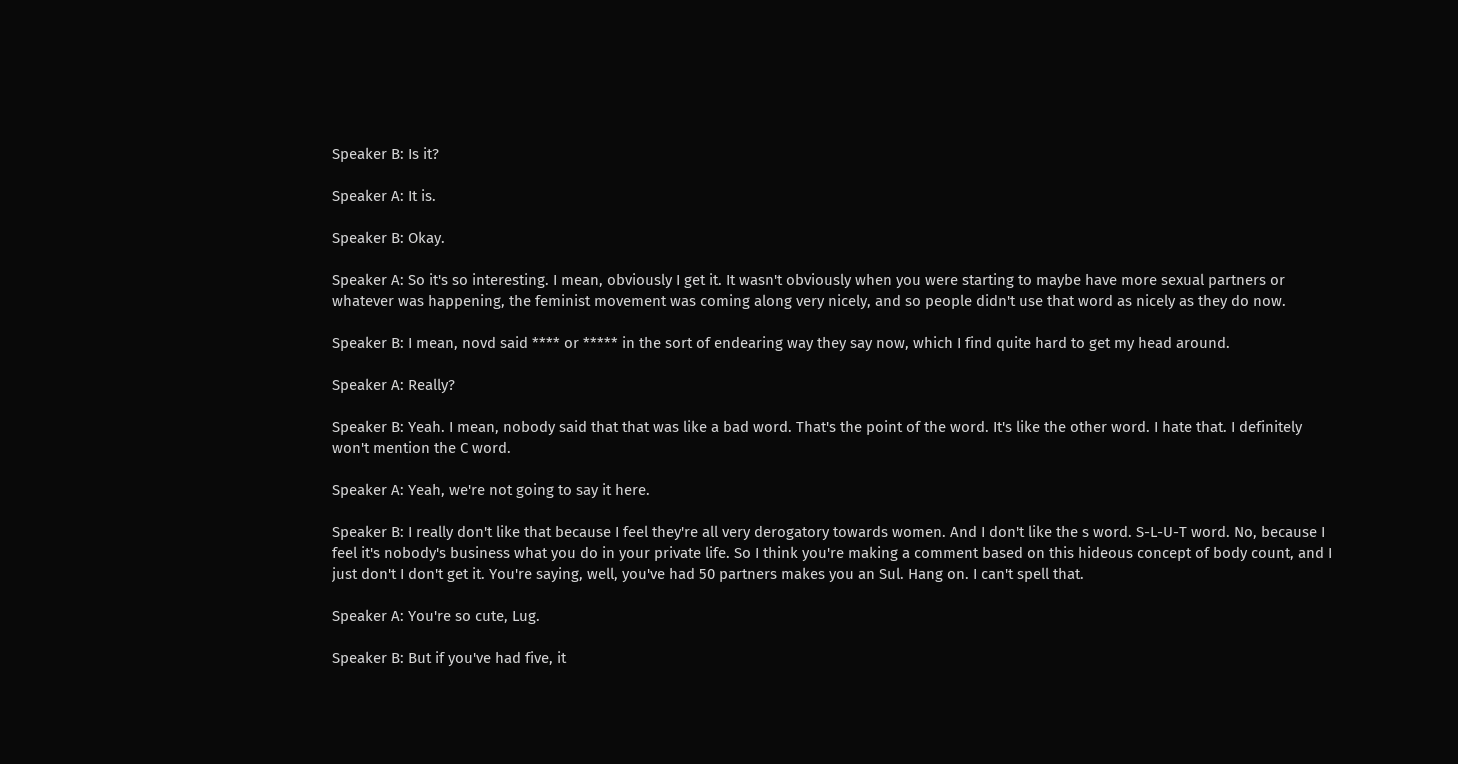Speaker B: Is it?

Speaker A: It is.

Speaker B: Okay.

Speaker A: So it's so interesting. I mean, obviously I get it. It wasn't obviously when you were starting to maybe have more sexual partners or whatever was happening, the feminist movement was coming along very nicely, and so people didn't use that word as nicely as they do now.

Speaker B: I mean, novd said **** or ***** in the sort of endearing way they say now, which I find quite hard to get my head around.

Speaker A: Really?

Speaker B: Yeah. I mean, nobody said that that was like a bad word. That's the point of the word. It's like the other word. I hate that. I definitely won't mention the C word.

Speaker A: Yeah, we're not going to say it here.

Speaker B: I really don't like that because I feel they're all very derogatory towards women. And I don't like the s word. S-L-U-T word. No, because I feel it's nobody's business what you do in your private life. So I think you're making a comment based on this hideous concept of body count, and I just don't I don't get it. You're saying, well, you've had 50 partners makes you an Sul. Hang on. I can't spell that.

Speaker A: You're so cute, Lug.

Speaker B: But if you've had five, it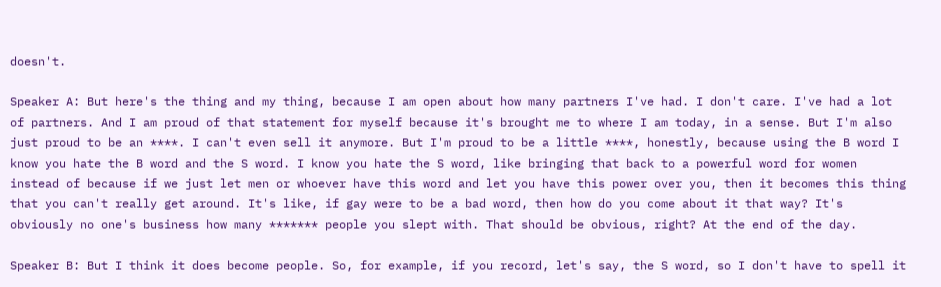doesn't.

Speaker A: But here's the thing and my thing, because I am open about how many partners I've had. I don't care. I've had a lot of partners. And I am proud of that statement for myself because it's brought me to where I am today, in a sense. But I'm also just proud to be an ****. I can't even sell it anymore. But I'm proud to be a little ****, honestly, because using the B word I know you hate the B word and the S word. I know you hate the S word, like bringing that back to a powerful word for women instead of because if we just let men or whoever have this word and let you have this power over you, then it becomes this thing that you can't really get around. It's like, if gay were to be a bad word, then how do you come about it that way? It's obviously no one's business how many ******* people you slept with. That should be obvious, right? At the end of the day.

Speaker B: But I think it does become people. So, for example, if you record, let's say, the S word, so I don't have to spell it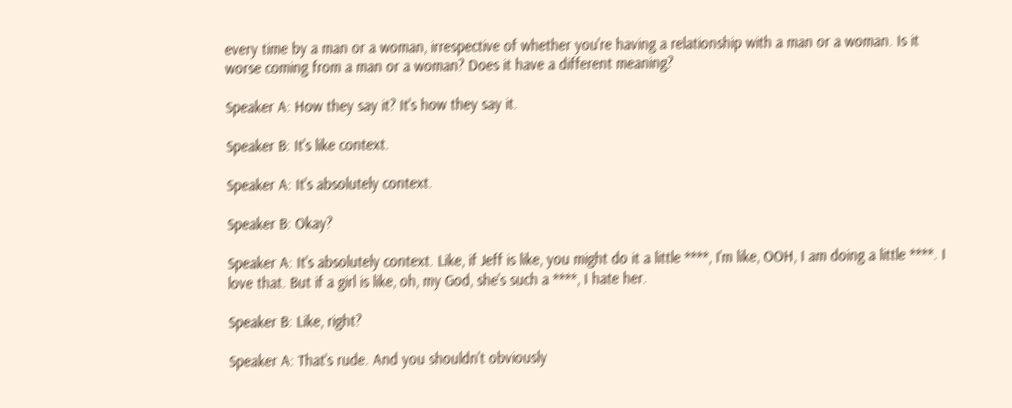every time by a man or a woman, irrespective of whether you're having a relationship with a man or a woman. Is it worse coming from a man or a woman? Does it have a different meaning?

Speaker A: How they say it? It's how they say it.

Speaker B: It's like context.

Speaker A: It's absolutely context.

Speaker B: Okay?

Speaker A: It's absolutely context. Like, if Jeff is like, you might do it a little ****, I'm like, OOH, I am doing a little ****. I love that. But if a girl is like, oh, my God, she's such a ****, I hate her.

Speaker B: Like, right?

Speaker A: That's rude. And you shouldn't obviously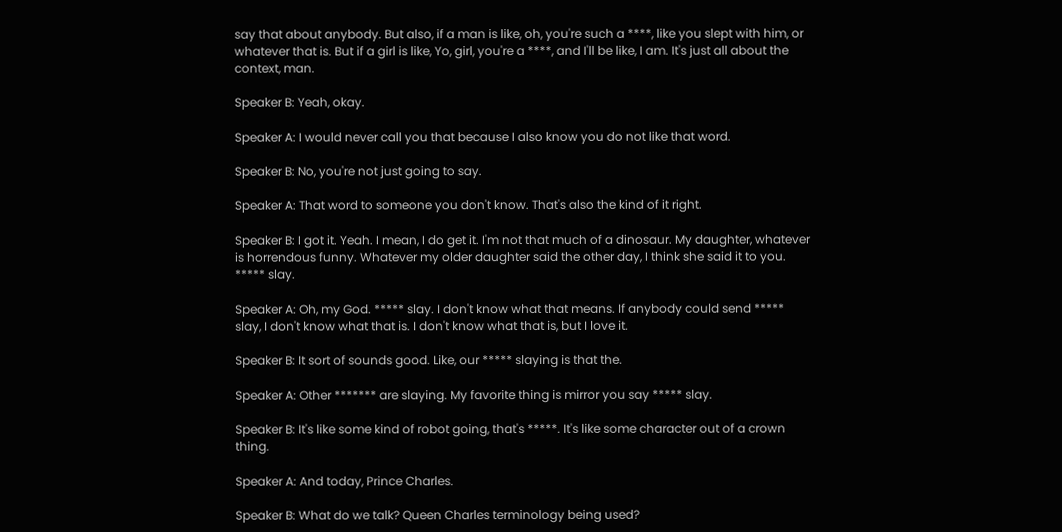say that about anybody. But also, if a man is like, oh, you're such a ****, like you slept with him, or whatever that is. But if a girl is like, Yo, girl, you're a ****, and I'll be like, I am. It's just all about the context, man.

Speaker B: Yeah, okay.

Speaker A: I would never call you that because I also know you do not like that word.

Speaker B: No, you're not just going to say.

Speaker A: That word to someone you don't know. That's also the kind of it right.

Speaker B: I got it. Yeah. I mean, I do get it. I'm not that much of a dinosaur. My daughter, whatever is horrendous funny. Whatever my older daughter said the other day, I think she said it to you. ***** slay.

Speaker A: Oh, my God. ***** slay. I don't know what that means. If anybody could send ***** slay, I don't know what that is. I don't know what that is, but I love it.

Speaker B: It sort of sounds good. Like, our ***** slaying is that the.

Speaker A: Other ******* are slaying. My favorite thing is mirror you say ***** slay.

Speaker B: It's like some kind of robot going, that's *****. It's like some character out of a crown thing.

Speaker A: And today, Prince Charles.

Speaker B: What do we talk? Queen Charles terminology being used?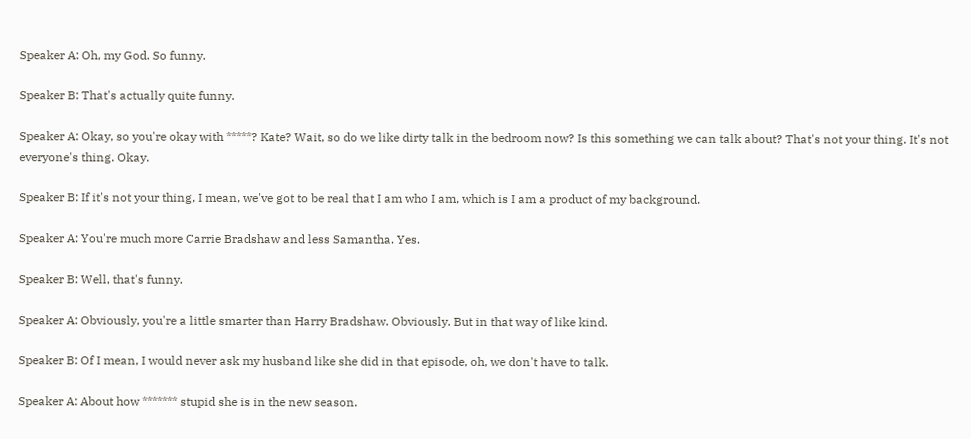Speaker A: Oh, my God. So funny.

Speaker B: That's actually quite funny.

Speaker A: Okay, so you're okay with *****? Kate? Wait, so do we like dirty talk in the bedroom now? Is this something we can talk about? That's not your thing. It's not everyone's thing. Okay.

Speaker B: If it's not your thing, I mean, we've got to be real that I am who I am, which is I am a product of my background.

Speaker A: You're much more Carrie Bradshaw and less Samantha. Yes.

Speaker B: Well, that's funny.

Speaker A: Obviously, you're a little smarter than Harry Bradshaw. Obviously. But in that way of like kind.

Speaker B: Of I mean, I would never ask my husband like she did in that episode, oh, we don't have to talk.

Speaker A: About how ******* stupid she is in the new season.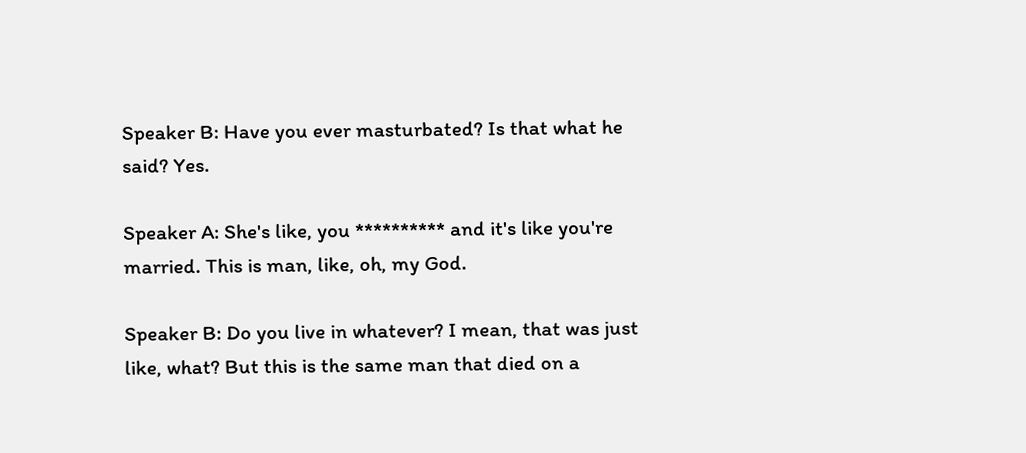Speaker B: Have you ever masturbated? Is that what he said? Yes.

Speaker A: She's like, you ********** and it's like you're married. This is man, like, oh, my God.

Speaker B: Do you live in whatever? I mean, that was just like, what? But this is the same man that died on a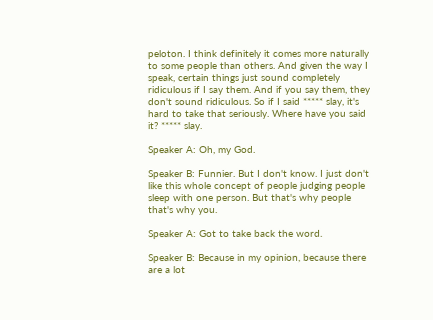peloton. I think definitely it comes more naturally to some people than others. And given the way I speak, certain things just sound completely ridiculous if I say them. And if you say them, they don't sound ridiculous. So if I said ***** slay, it's hard to take that seriously. Where have you said it? ***** slay.

Speaker A: Oh, my God.

Speaker B: Funnier. But I don't know. I just don't like this whole concept of people judging people sleep with one person. But that's why people that's why you.

Speaker A: Got to take back the word.

Speaker B: Because in my opinion, because there are a lot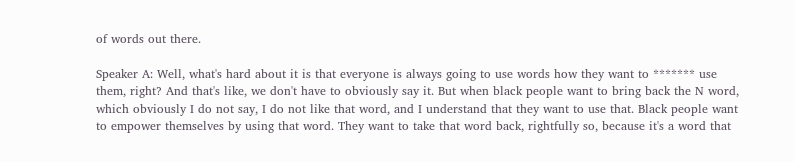of words out there.

Speaker A: Well, what's hard about it is that everyone is always going to use words how they want to ******* use them, right? And that's like, we don't have to obviously say it. But when black people want to bring back the N word, which obviously I do not say, I do not like that word, and I understand that they want to use that. Black people want to empower themselves by using that word. They want to take that word back, rightfully so, because it's a word that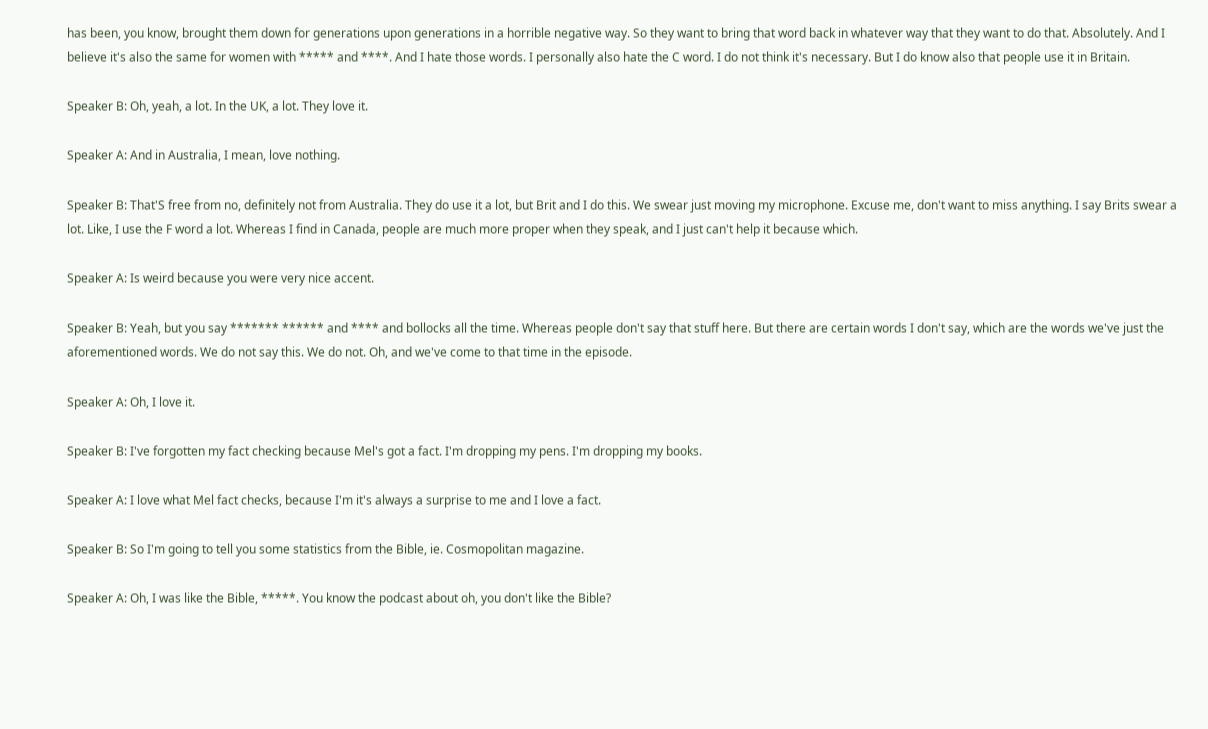has been, you know, brought them down for generations upon generations in a horrible negative way. So they want to bring that word back in whatever way that they want to do that. Absolutely. And I believe it's also the same for women with ***** and ****. And I hate those words. I personally also hate the C word. I do not think it's necessary. But I do know also that people use it in Britain.

Speaker B: Oh, yeah, a lot. In the UK, a lot. They love it.

Speaker A: And in Australia, I mean, love nothing.

Speaker B: That'S free from no, definitely not from Australia. They do use it a lot, but Brit and I do this. We swear just moving my microphone. Excuse me, don't want to miss anything. I say Brits swear a lot. Like, I use the F word a lot. Whereas I find in Canada, people are much more proper when they speak, and I just can't help it because which.

Speaker A: Is weird because you were very nice accent.

Speaker B: Yeah, but you say ******* ****** and **** and bollocks all the time. Whereas people don't say that stuff here. But there are certain words I don't say, which are the words we've just the aforementioned words. We do not say this. We do not. Oh, and we've come to that time in the episode.

Speaker A: Oh, I love it.

Speaker B: I've forgotten my fact checking because Mel's got a fact. I'm dropping my pens. I'm dropping my books.

Speaker A: I love what Mel fact checks, because I'm it's always a surprise to me and I love a fact.

Speaker B: So I'm going to tell you some statistics from the Bible, ie. Cosmopolitan magazine.

Speaker A: Oh, I was like the Bible, *****. You know the podcast about oh, you don't like the Bible?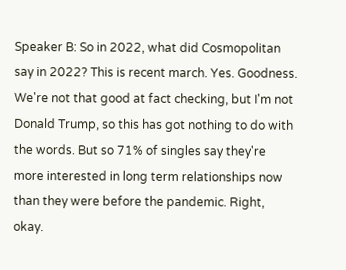Speaker B: So in 2022, what did Cosmopolitan say in 2022? This is recent march. Yes. Goodness. We're not that good at fact checking, but I'm not Donald Trump, so this has got nothing to do with the words. But so 71% of singles say they're more interested in long term relationships now than they were before the pandemic. Right, okay.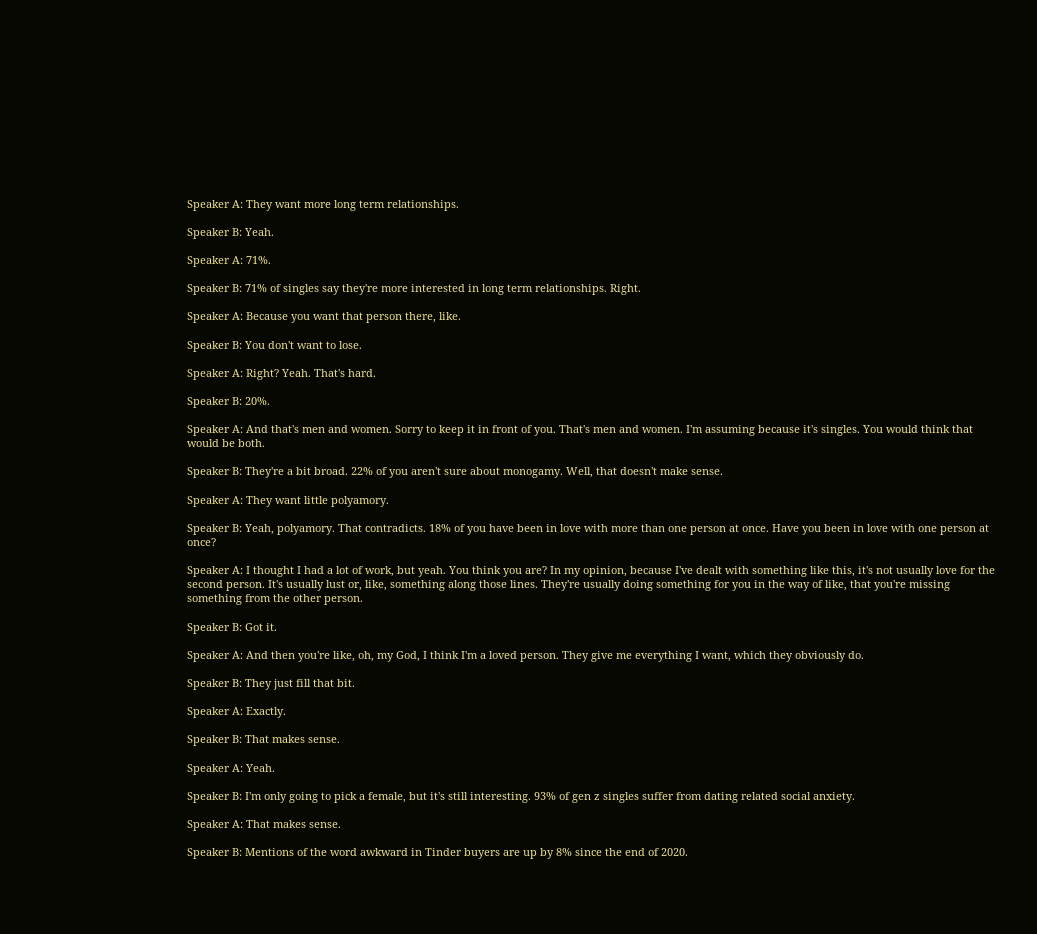Speaker A: They want more long term relationships.

Speaker B: Yeah.

Speaker A: 71%.

Speaker B: 71% of singles say they're more interested in long term relationships. Right.

Speaker A: Because you want that person there, like.

Speaker B: You don't want to lose.

Speaker A: Right? Yeah. That's hard.

Speaker B: 20%.

Speaker A: And that's men and women. Sorry to keep it in front of you. That's men and women. I'm assuming because it's singles. You would think that would be both.

Speaker B: They're a bit broad. 22% of you aren't sure about monogamy. Well, that doesn't make sense.

Speaker A: They want little polyamory.

Speaker B: Yeah, polyamory. That contradicts. 18% of you have been in love with more than one person at once. Have you been in love with one person at once?

Speaker A: I thought I had a lot of work, but yeah. You think you are? In my opinion, because I've dealt with something like this, it's not usually love for the second person. It's usually lust or, like, something along those lines. They're usually doing something for you in the way of like, that you're missing something from the other person.

Speaker B: Got it.

Speaker A: And then you're like, oh, my God, I think I'm a loved person. They give me everything I want, which they obviously do.

Speaker B: They just fill that bit.

Speaker A: Exactly.

Speaker B: That makes sense.

Speaker A: Yeah.

Speaker B: I'm only going to pick a female, but it's still interesting. 93% of gen z singles suffer from dating related social anxiety.

Speaker A: That makes sense.

Speaker B: Mentions of the word awkward in Tinder buyers are up by 8% since the end of 2020.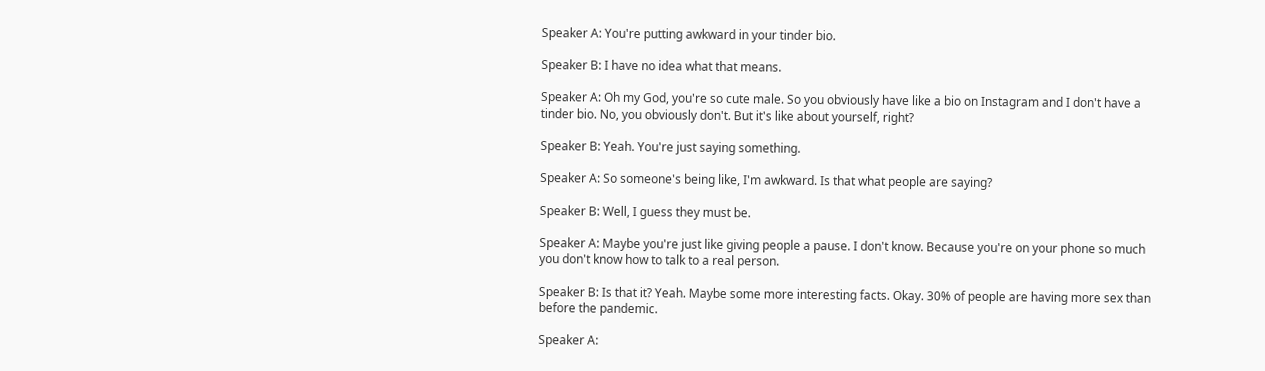Speaker A: You're putting awkward in your tinder bio.

Speaker B: I have no idea what that means.

Speaker A: Oh my God, you're so cute male. So you obviously have like a bio on Instagram and I don't have a tinder bio. No, you obviously don't. But it's like about yourself, right?

Speaker B: Yeah. You're just saying something.

Speaker A: So someone's being like, I'm awkward. Is that what people are saying?

Speaker B: Well, I guess they must be.

Speaker A: Maybe you're just like giving people a pause. I don't know. Because you're on your phone so much you don't know how to talk to a real person.

Speaker B: Is that it? Yeah. Maybe some more interesting facts. Okay. 30% of people are having more sex than before the pandemic.

Speaker A: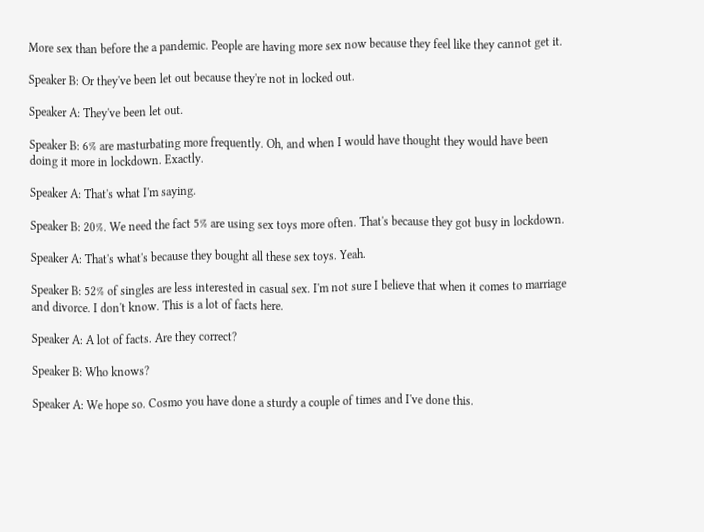More sex than before the a pandemic. People are having more sex now because they feel like they cannot get it.

Speaker B: Or they've been let out because they're not in locked out.

Speaker A: They've been let out.

Speaker B: 6% are masturbating more frequently. Oh, and when I would have thought they would have been doing it more in lockdown. Exactly.

Speaker A: That's what I'm saying.

Speaker B: 20%. We need the fact 5% are using sex toys more often. That's because they got busy in lockdown.

Speaker A: That's what's because they bought all these sex toys. Yeah.

Speaker B: 52% of singles are less interested in casual sex. I'm not sure I believe that when it comes to marriage and divorce. I don't know. This is a lot of facts here.

Speaker A: A lot of facts. Are they correct?

Speaker B: Who knows?

Speaker A: We hope so. Cosmo you have done a sturdy a couple of times and I've done this.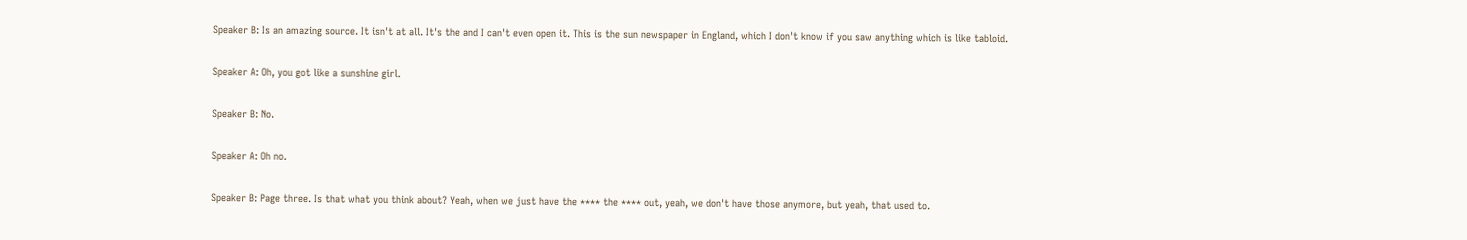Speaker B: Is an amazing source. It isn't at all. It's the and I can't even open it. This is the sun newspaper in England, which I don't know if you saw anything which is like tabloid.

Speaker A: Oh, you got like a sunshine girl.

Speaker B: No.

Speaker A: Oh no.

Speaker B: Page three. Is that what you think about? Yeah, when we just have the **** the **** out, yeah, we don't have those anymore, but yeah, that used to.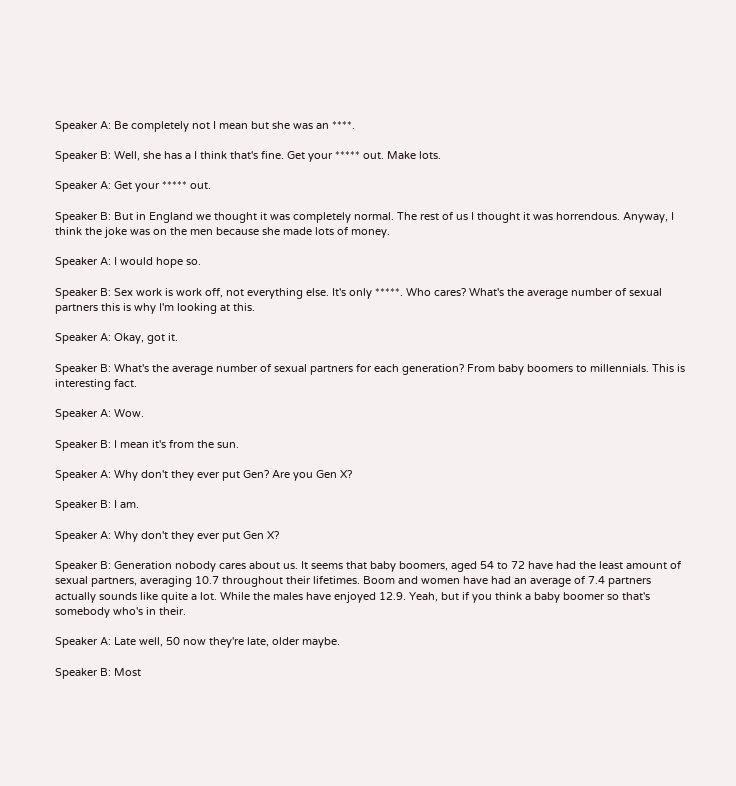Speaker A: Be completely not I mean but she was an ****.

Speaker B: Well, she has a I think that's fine. Get your ***** out. Make lots.

Speaker A: Get your ***** out.

Speaker B: But in England we thought it was completely normal. The rest of us I thought it was horrendous. Anyway, I think the joke was on the men because she made lots of money.

Speaker A: I would hope so.

Speaker B: Sex work is work off, not everything else. It's only *****. Who cares? What's the average number of sexual partners this is why I'm looking at this.

Speaker A: Okay, got it.

Speaker B: What's the average number of sexual partners for each generation? From baby boomers to millennials. This is interesting fact.

Speaker A: Wow.

Speaker B: I mean it's from the sun.

Speaker A: Why don't they ever put Gen? Are you Gen X?

Speaker B: I am.

Speaker A: Why don't they ever put Gen X?

Speaker B: Generation nobody cares about us. It seems that baby boomers, aged 54 to 72 have had the least amount of sexual partners, averaging 10.7 throughout their lifetimes. Boom and women have had an average of 7.4 partners actually sounds like quite a lot. While the males have enjoyed 12.9. Yeah, but if you think a baby boomer so that's somebody who's in their.

Speaker A: Late well, 50 now they're late, older maybe.

Speaker B: Most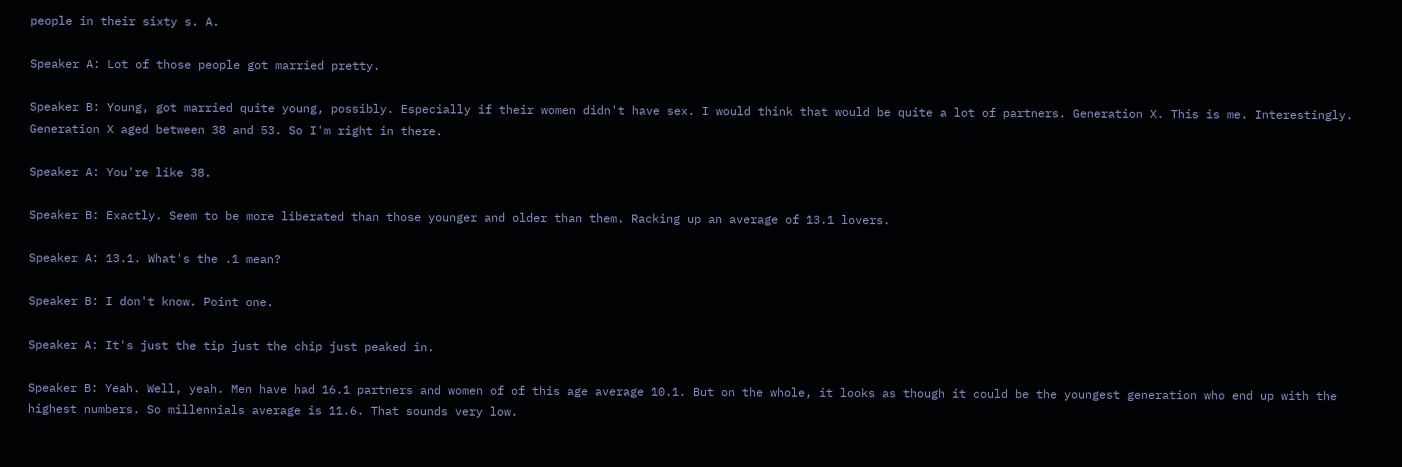people in their sixty s. A.

Speaker A: Lot of those people got married pretty.

Speaker B: Young, got married quite young, possibly. Especially if their women didn't have sex. I would think that would be quite a lot of partners. Generation X. This is me. Interestingly. Generation X aged between 38 and 53. So I'm right in there.

Speaker A: You're like 38.

Speaker B: Exactly. Seem to be more liberated than those younger and older than them. Racking up an average of 13.1 lovers.

Speaker A: 13.1. What's the .1 mean?

Speaker B: I don't know. Point one.

Speaker A: It's just the tip just the chip just peaked in.

Speaker B: Yeah. Well, yeah. Men have had 16.1 partners and women of of this age average 10.1. But on the whole, it looks as though it could be the youngest generation who end up with the highest numbers. So millennials average is 11.6. That sounds very low.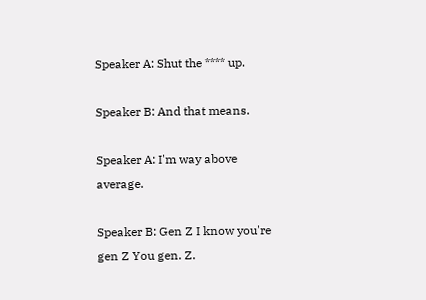Speaker A: Shut the **** up.

Speaker B: And that means.

Speaker A: I'm way above average.

Speaker B: Gen Z I know you're gen Z You gen. Z.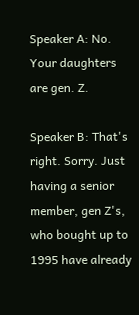Speaker A: No. Your daughters are gen. Z.

Speaker B: That's right. Sorry. Just having a senior member, gen Z's, who bought up to 1995 have already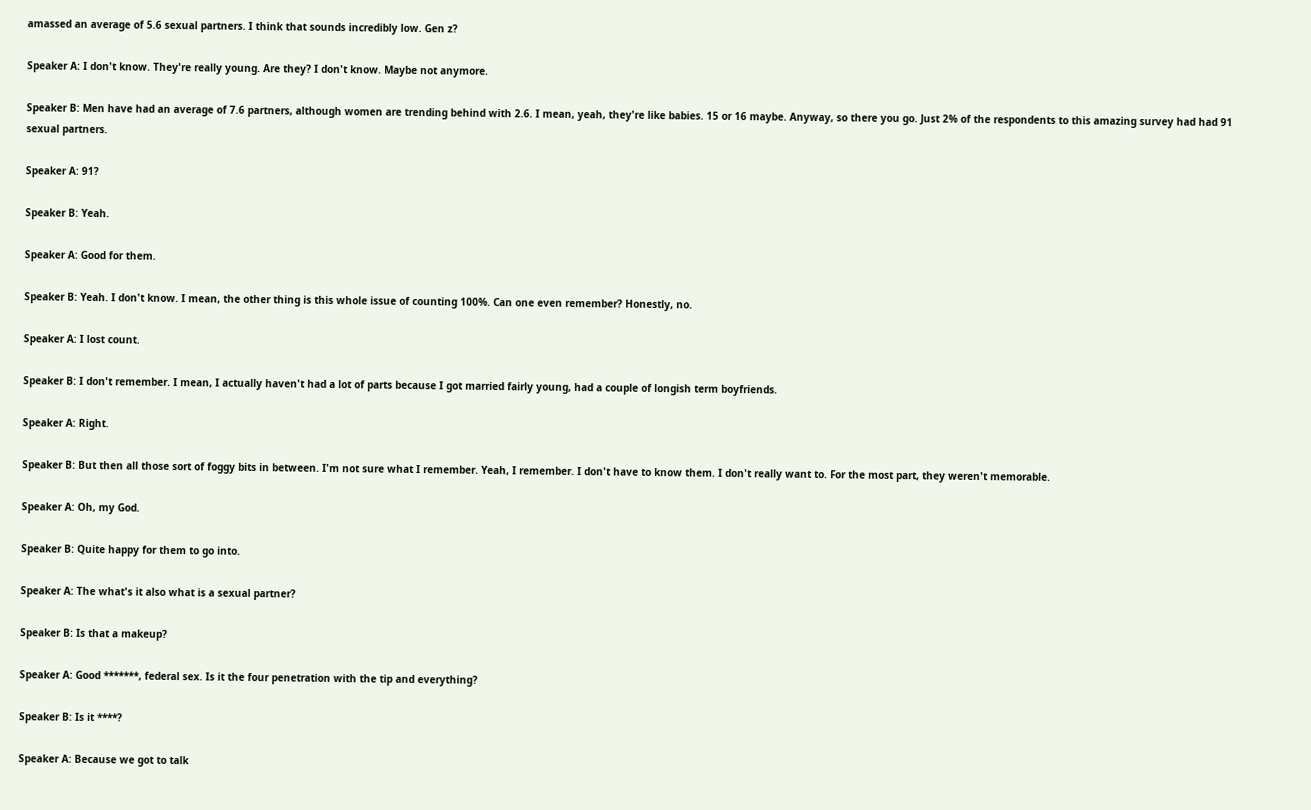amassed an average of 5.6 sexual partners. I think that sounds incredibly low. Gen z?

Speaker A: I don't know. They're really young. Are they? I don't know. Maybe not anymore.

Speaker B: Men have had an average of 7.6 partners, although women are trending behind with 2.6. I mean, yeah, they're like babies. 15 or 16 maybe. Anyway, so there you go. Just 2% of the respondents to this amazing survey had had 91 sexual partners.

Speaker A: 91?

Speaker B: Yeah.

Speaker A: Good for them.

Speaker B: Yeah. I don't know. I mean, the other thing is this whole issue of counting 100%. Can one even remember? Honestly, no.

Speaker A: I lost count.

Speaker B: I don't remember. I mean, I actually haven't had a lot of parts because I got married fairly young, had a couple of longish term boyfriends.

Speaker A: Right.

Speaker B: But then all those sort of foggy bits in between. I'm not sure what I remember. Yeah, I remember. I don't have to know them. I don't really want to. For the most part, they weren't memorable.

Speaker A: Oh, my God.

Speaker B: Quite happy for them to go into.

Speaker A: The what's it also what is a sexual partner?

Speaker B: Is that a makeup?

Speaker A: Good *******, federal sex. Is it the four penetration with the tip and everything?

Speaker B: Is it ****?

Speaker A: Because we got to talk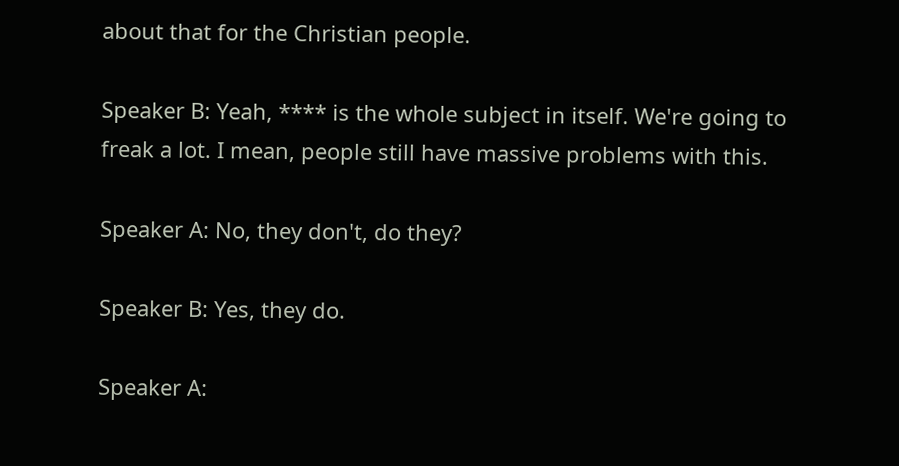about that for the Christian people.

Speaker B: Yeah, **** is the whole subject in itself. We're going to freak a lot. I mean, people still have massive problems with this.

Speaker A: No, they don't, do they?

Speaker B: Yes, they do.

Speaker A: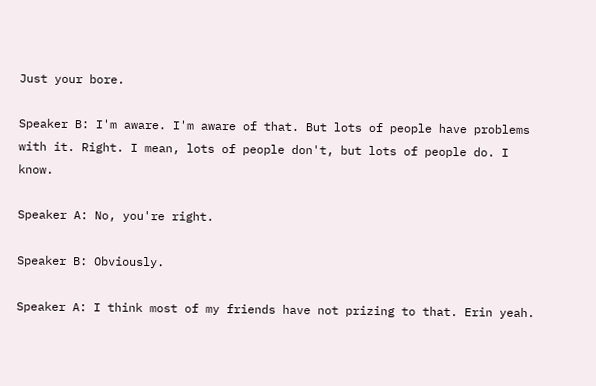Just your bore.

Speaker B: I'm aware. I'm aware of that. But lots of people have problems with it. Right. I mean, lots of people don't, but lots of people do. I know.

Speaker A: No, you're right.

Speaker B: Obviously.

Speaker A: I think most of my friends have not prizing to that. Erin yeah.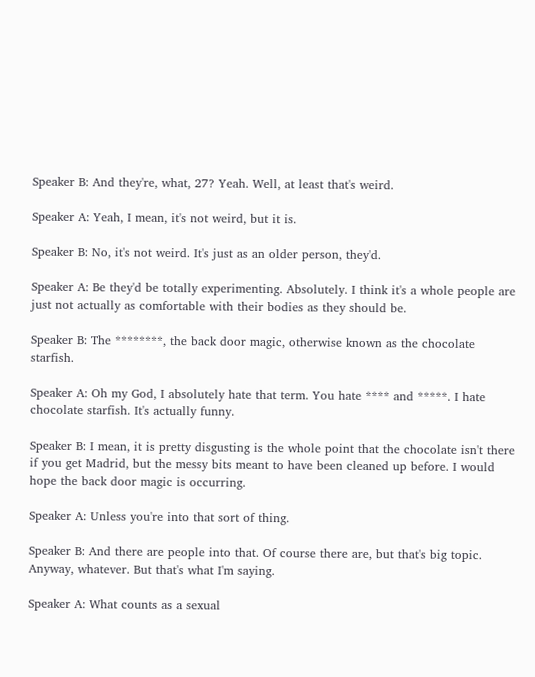Speaker B: And they're, what, 27? Yeah. Well, at least that's weird.

Speaker A: Yeah, I mean, it's not weird, but it is.

Speaker B: No, it's not weird. It's just as an older person, they'd.

Speaker A: Be they'd be totally experimenting. Absolutely. I think it's a whole people are just not actually as comfortable with their bodies as they should be.

Speaker B: The ********, the back door magic, otherwise known as the chocolate starfish.

Speaker A: Oh my God, I absolutely hate that term. You hate **** and *****. I hate chocolate starfish. It's actually funny.

Speaker B: I mean, it is pretty disgusting is the whole point that the chocolate isn't there if you get Madrid, but the messy bits meant to have been cleaned up before. I would hope the back door magic is occurring.

Speaker A: Unless you're into that sort of thing.

Speaker B: And there are people into that. Of course there are, but that's big topic. Anyway, whatever. But that's what I'm saying.

Speaker A: What counts as a sexual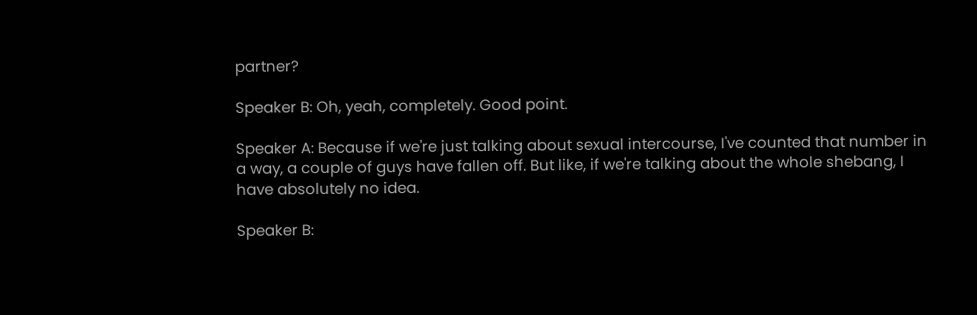partner?

Speaker B: Oh, yeah, completely. Good point.

Speaker A: Because if we're just talking about sexual intercourse, I've counted that number in a way, a couple of guys have fallen off. But like, if we're talking about the whole shebang, I have absolutely no idea.

Speaker B: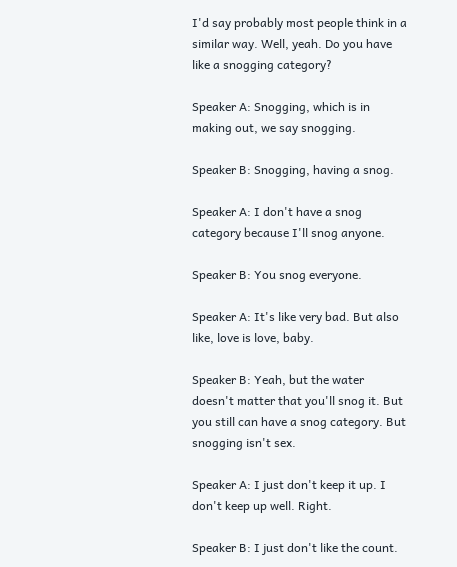I'd say probably most people think in a similar way. Well, yeah. Do you have like a snogging category?

Speaker A: Snogging, which is in making out, we say snogging.

Speaker B: Snogging, having a snog.

Speaker A: I don't have a snog category because I'll snog anyone.

Speaker B: You snog everyone.

Speaker A: It's like very bad. But also like, love is love, baby.

Speaker B: Yeah, but the water doesn't matter that you'll snog it. But you still can have a snog category. But snogging isn't sex.

Speaker A: I just don't keep it up. I don't keep up well. Right.

Speaker B: I just don't like the count.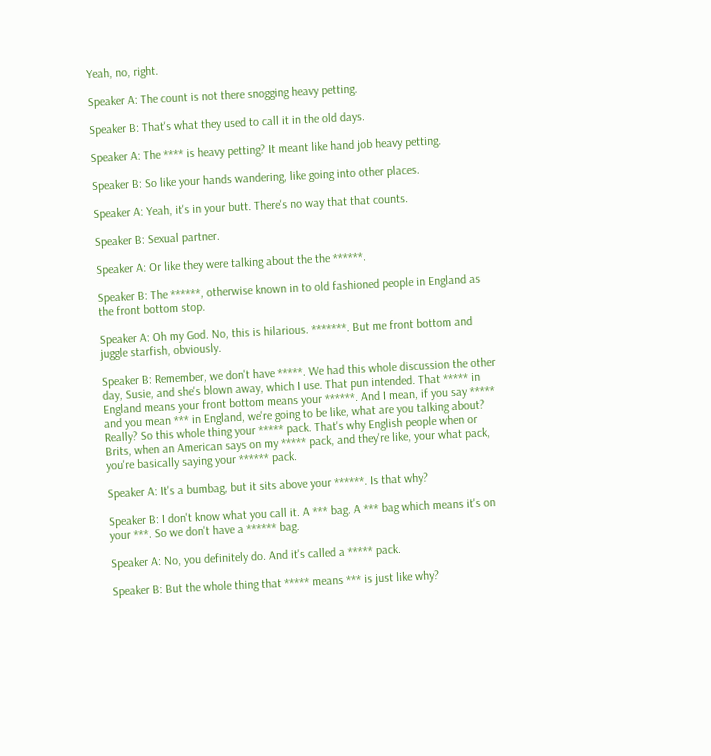Yeah, no, right.

Speaker A: The count is not there snogging heavy petting.

Speaker B: That's what they used to call it in the old days.

Speaker A: The **** is heavy petting? It meant like hand job heavy petting.

Speaker B: So like your hands wandering, like going into other places.

Speaker A: Yeah, it's in your butt. There's no way that that counts.

Speaker B: Sexual partner.

Speaker A: Or like they were talking about the the ******.

Speaker B: The ******, otherwise known in to old fashioned people in England as the front bottom stop.

Speaker A: Oh my God. No, this is hilarious. *******. But me front bottom and juggle starfish, obviously.

Speaker B: Remember, we don't have *****. We had this whole discussion the other day, Susie, and she's blown away, which I use. That pun intended. That ***** in England means your front bottom means your ******. And I mean, if you say ***** and you mean *** in England, we're going to be like, what are you talking about? Really? So this whole thing your ***** pack. That's why English people when or Brits, when an American says on my ***** pack, and they're like, your what pack, you're basically saying your ****** pack.

Speaker A: It's a bumbag, but it sits above your ******. Is that why?

Speaker B: I don't know what you call it. A *** bag. A *** bag which means it's on your ***. So we don't have a ****** bag.

Speaker A: No, you definitely do. And it's called a ***** pack.

Speaker B: But the whole thing that ***** means *** is just like why?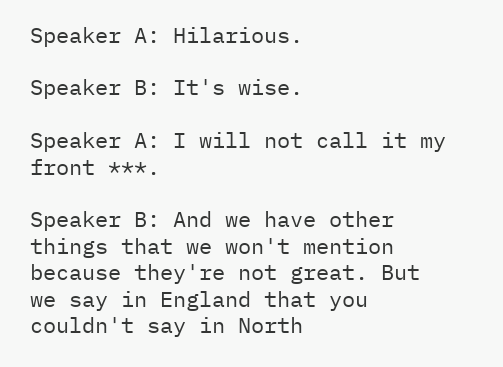Speaker A: Hilarious.

Speaker B: It's wise.

Speaker A: I will not call it my front ***.

Speaker B: And we have other things that we won't mention because they're not great. But we say in England that you couldn't say in North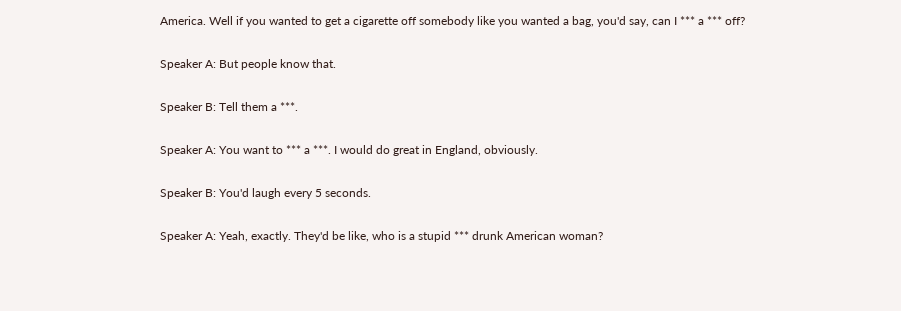America. Well if you wanted to get a cigarette off somebody like you wanted a bag, you'd say, can I *** a *** off?

Speaker A: But people know that.

Speaker B: Tell them a ***.

Speaker A: You want to *** a ***. I would do great in England, obviously.

Speaker B: You'd laugh every 5 seconds.

Speaker A: Yeah, exactly. They'd be like, who is a stupid *** drunk American woman?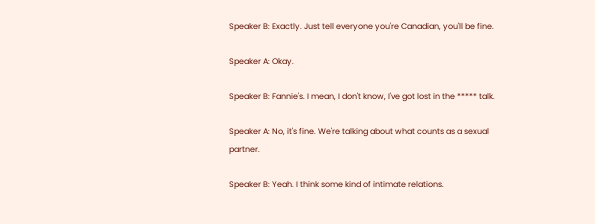Speaker B: Exactly. Just tell everyone you're Canadian, you'll be fine.

Speaker A: Okay.

Speaker B: Fannie's. I mean, I don't know, I've got lost in the ***** talk.

Speaker A: No, it's fine. We're talking about what counts as a sexual partner.

Speaker B: Yeah. I think some kind of intimate relations.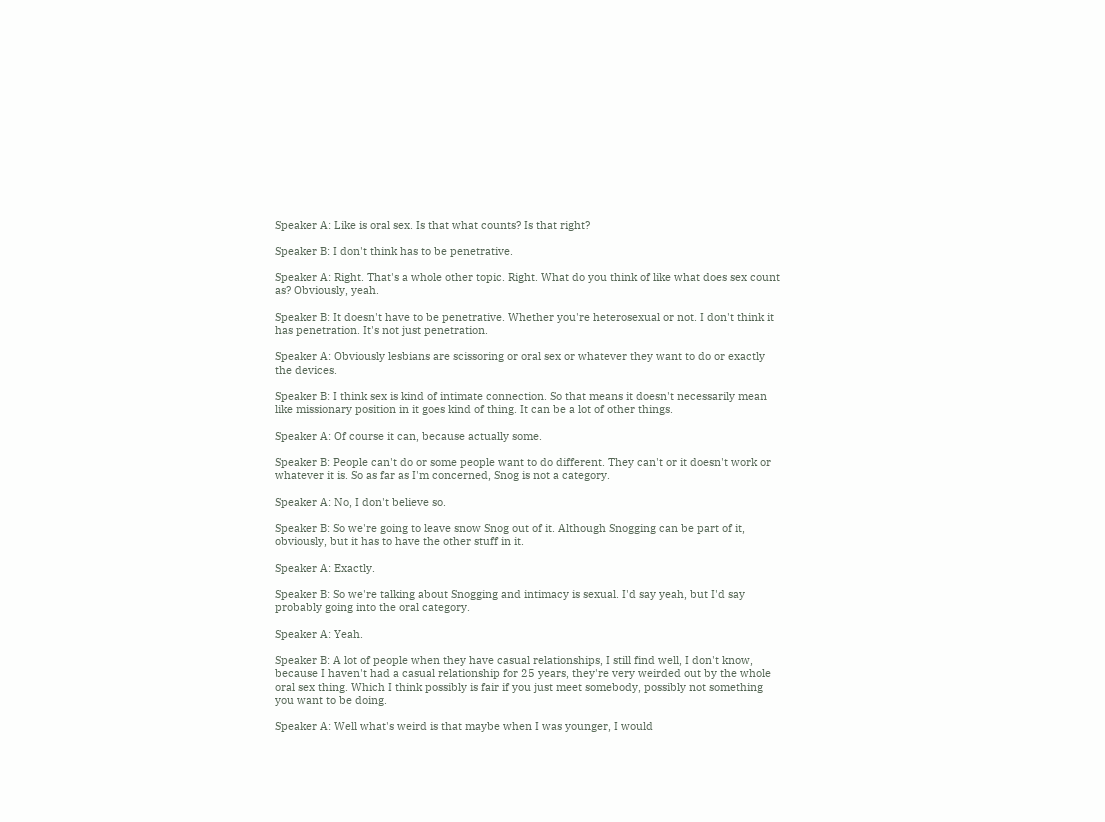Speaker A: Like is oral sex. Is that what counts? Is that right?

Speaker B: I don't think has to be penetrative.

Speaker A: Right. That's a whole other topic. Right. What do you think of like what does sex count as? Obviously, yeah.

Speaker B: It doesn't have to be penetrative. Whether you're heterosexual or not. I don't think it has penetration. It's not just penetration.

Speaker A: Obviously lesbians are scissoring or oral sex or whatever they want to do or exactly the devices.

Speaker B: I think sex is kind of intimate connection. So that means it doesn't necessarily mean like missionary position in it goes kind of thing. It can be a lot of other things.

Speaker A: Of course it can, because actually some.

Speaker B: People can't do or some people want to do different. They can't or it doesn't work or whatever it is. So as far as I'm concerned, Snog is not a category.

Speaker A: No, I don't believe so.

Speaker B: So we're going to leave snow Snog out of it. Although Snogging can be part of it, obviously, but it has to have the other stuff in it.

Speaker A: Exactly.

Speaker B: So we're talking about Snogging and intimacy is sexual. I'd say yeah, but I'd say probably going into the oral category.

Speaker A: Yeah.

Speaker B: A lot of people when they have casual relationships, I still find well, I don't know, because I haven't had a casual relationship for 25 years, they're very weirded out by the whole oral sex thing. Which I think possibly is fair if you just meet somebody, possibly not something you want to be doing.

Speaker A: Well what's weird is that maybe when I was younger, I would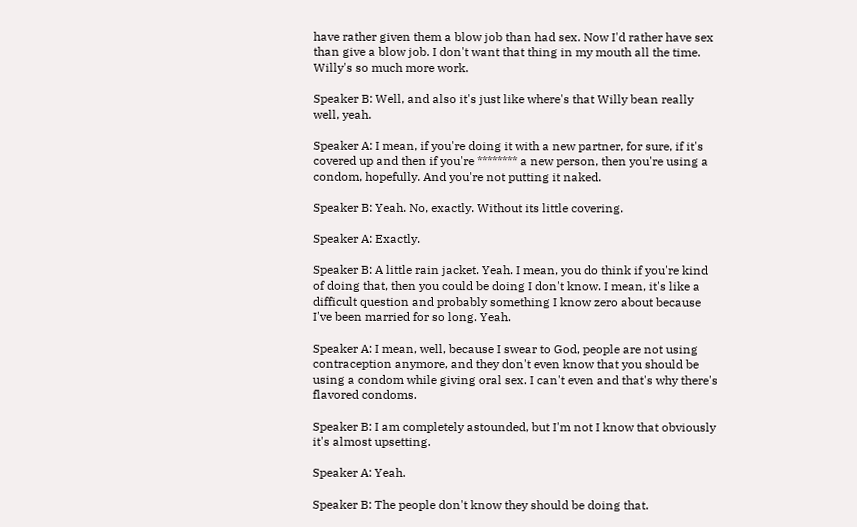have rather given them a blow job than had sex. Now I'd rather have sex than give a blow job. I don't want that thing in my mouth all the time. Willy's so much more work.

Speaker B: Well, and also it's just like where's that Willy bean really well, yeah.

Speaker A: I mean, if you're doing it with a new partner, for sure, if it's covered up and then if you're ******** a new person, then you're using a condom, hopefully. And you're not putting it naked.

Speaker B: Yeah. No, exactly. Without its little covering.

Speaker A: Exactly.

Speaker B: A little rain jacket. Yeah. I mean, you do think if you're kind of doing that, then you could be doing I don't know. I mean, it's like a difficult question and probably something I know zero about because I've been married for so long. Yeah.

Speaker A: I mean, well, because I swear to God, people are not using contraception anymore, and they don't even know that you should be using a condom while giving oral sex. I can't even and that's why there's flavored condoms.

Speaker B: I am completely astounded, but I'm not I know that obviously it's almost upsetting.

Speaker A: Yeah.

Speaker B: The people don't know they should be doing that.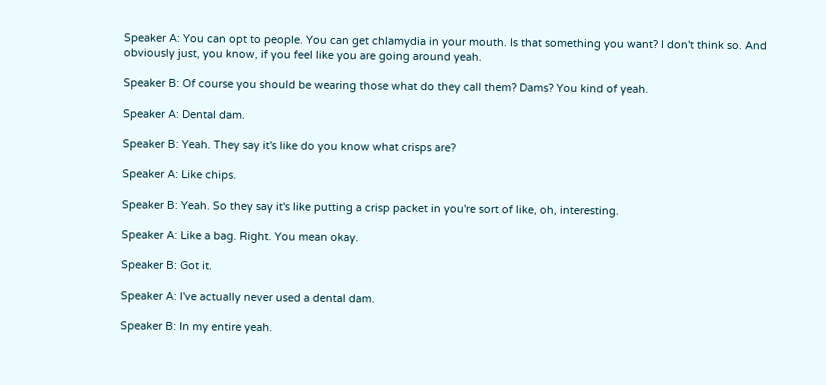Speaker A: You can opt to people. You can get chlamydia in your mouth. Is that something you want? I don't think so. And obviously just, you know, if you feel like you are going around yeah.

Speaker B: Of course you should be wearing those what do they call them? Dams? You kind of yeah.

Speaker A: Dental dam.

Speaker B: Yeah. They say it's like do you know what crisps are?

Speaker A: Like chips.

Speaker B: Yeah. So they say it's like putting a crisp packet in you're sort of like, oh, interesting.

Speaker A: Like a bag. Right. You mean okay.

Speaker B: Got it.

Speaker A: I've actually never used a dental dam.

Speaker B: In my entire yeah.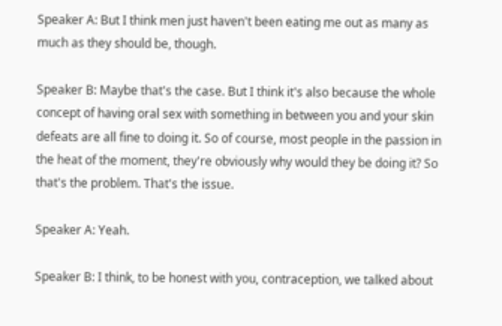Speaker A: But I think men just haven't been eating me out as many as much as they should be, though.

Speaker B: Maybe that's the case. But I think it's also because the whole concept of having oral sex with something in between you and your skin defeats are all fine to doing it. So of course, most people in the passion in the heat of the moment, they're obviously why would they be doing it? So that's the problem. That's the issue.

Speaker A: Yeah.

Speaker B: I think, to be honest with you, contraception, we talked about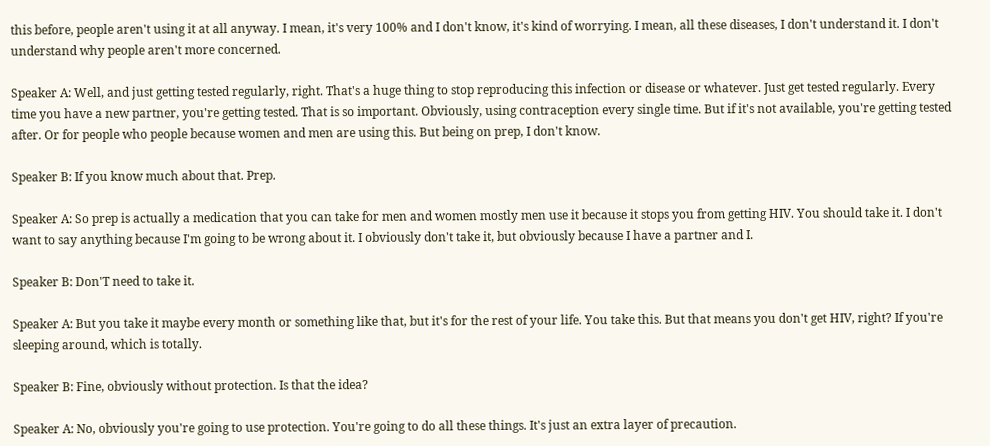this before, people aren't using it at all anyway. I mean, it's very 100% and I don't know, it's kind of worrying. I mean, all these diseases, I don't understand it. I don't understand why people aren't more concerned.

Speaker A: Well, and just getting tested regularly, right. That's a huge thing to stop reproducing this infection or disease or whatever. Just get tested regularly. Every time you have a new partner, you're getting tested. That is so important. Obviously, using contraception every single time. But if it's not available, you're getting tested after. Or for people who people because women and men are using this. But being on prep, I don't know.

Speaker B: If you know much about that. Prep.

Speaker A: So prep is actually a medication that you can take for men and women mostly men use it because it stops you from getting HIV. You should take it. I don't want to say anything because I'm going to be wrong about it. I obviously don't take it, but obviously because I have a partner and I.

Speaker B: Don'T need to take it.

Speaker A: But you take it maybe every month or something like that, but it's for the rest of your life. You take this. But that means you don't get HIV, right? If you're sleeping around, which is totally.

Speaker B: Fine, obviously without protection. Is that the idea?

Speaker A: No, obviously you're going to use protection. You're going to do all these things. It's just an extra layer of precaution.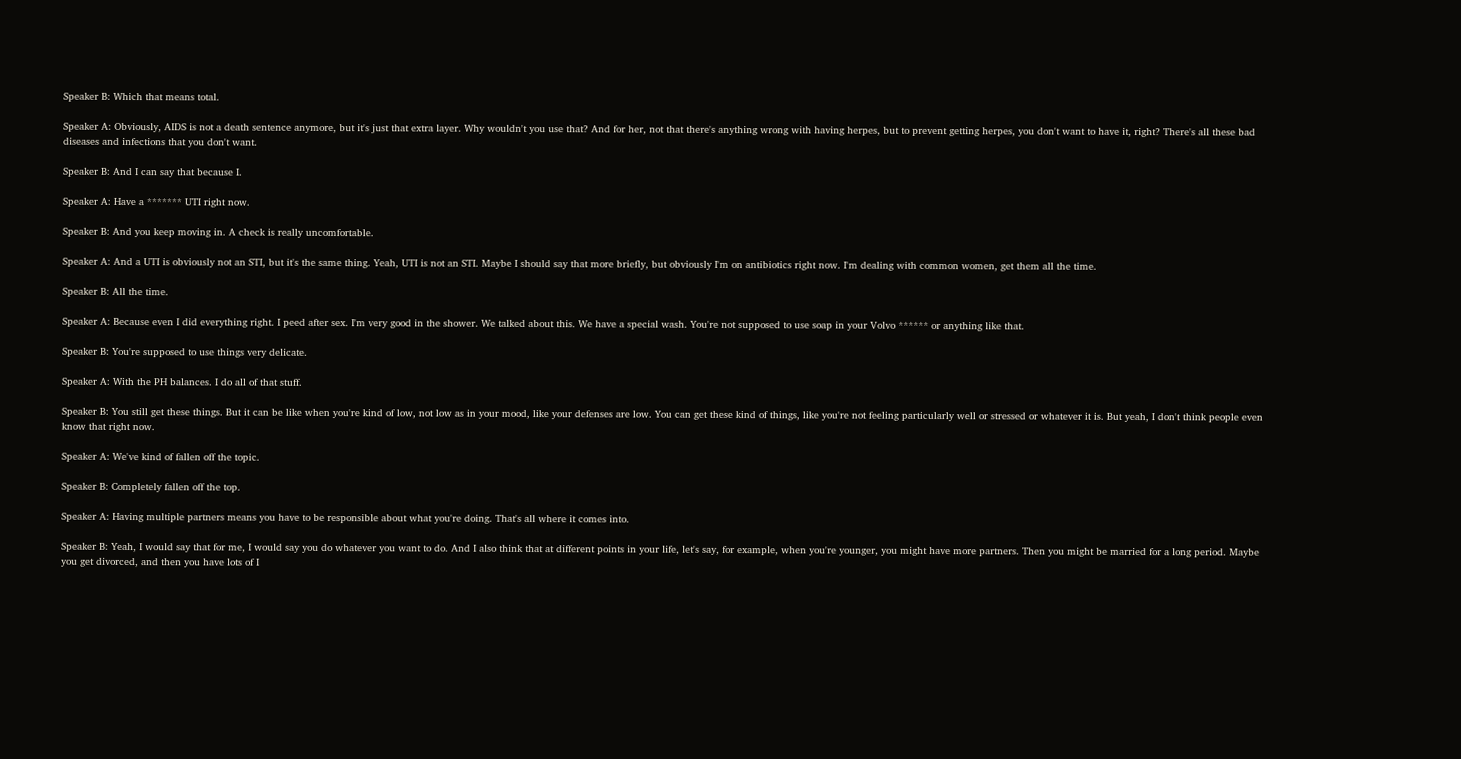Speaker B: Which that means total.

Speaker A: Obviously, AIDS is not a death sentence anymore, but it's just that extra layer. Why wouldn't you use that? And for her, not that there's anything wrong with having herpes, but to prevent getting herpes, you don't want to have it, right? There's all these bad diseases and infections that you don't want.

Speaker B: And I can say that because I.

Speaker A: Have a ******* UTI right now.

Speaker B: And you keep moving in. A check is really uncomfortable.

Speaker A: And a UTI is obviously not an STI, but it's the same thing. Yeah, UTI is not an STI. Maybe I should say that more briefly, but obviously I'm on antibiotics right now. I'm dealing with common women, get them all the time.

Speaker B: All the time.

Speaker A: Because even I did everything right. I peed after sex. I'm very good in the shower. We talked about this. We have a special wash. You're not supposed to use soap in your Volvo ****** or anything like that.

Speaker B: You're supposed to use things very delicate.

Speaker A: With the PH balances. I do all of that stuff.

Speaker B: You still get these things. But it can be like when you're kind of low, not low as in your mood, like your defenses are low. You can get these kind of things, like you're not feeling particularly well or stressed or whatever it is. But yeah, I don't think people even know that right now.

Speaker A: We've kind of fallen off the topic.

Speaker B: Completely fallen off the top.

Speaker A: Having multiple partners means you have to be responsible about what you're doing. That's all where it comes into.

Speaker B: Yeah, I would say that for me, I would say you do whatever you want to do. And I also think that at different points in your life, let's say, for example, when you're younger, you might have more partners. Then you might be married for a long period. Maybe you get divorced, and then you have lots of I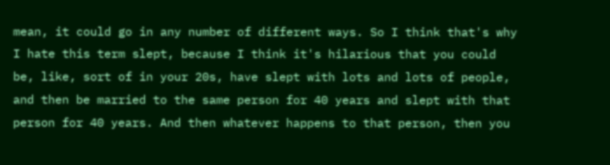mean, it could go in any number of different ways. So I think that's why I hate this term slept, because I think it's hilarious that you could be, like, sort of in your 20s, have slept with lots and lots of people, and then be married to the same person for 40 years and slept with that person for 40 years. And then whatever happens to that person, then you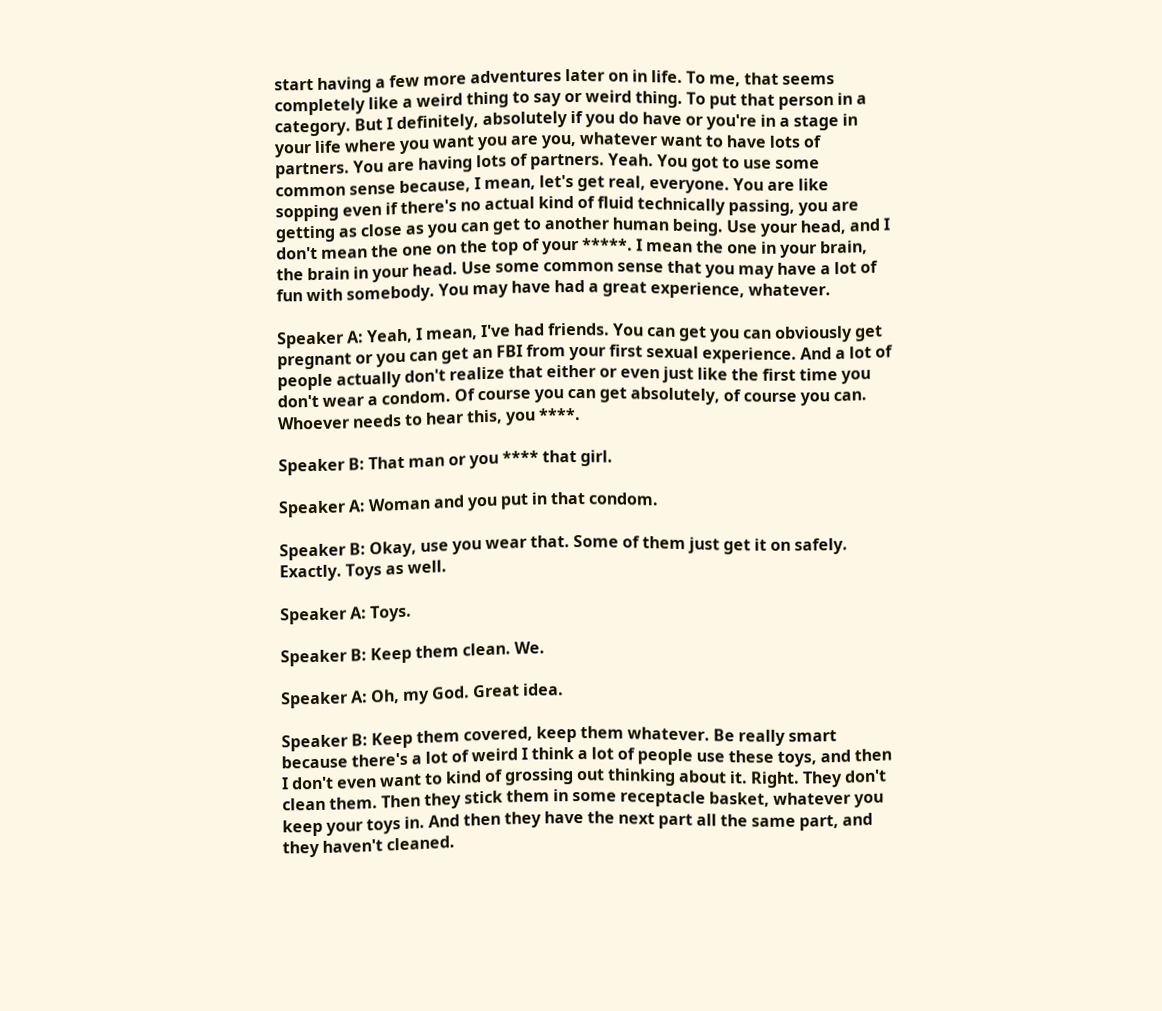start having a few more adventures later on in life. To me, that seems completely like a weird thing to say or weird thing. To put that person in a category. But I definitely, absolutely if you do have or you're in a stage in your life where you want you are you, whatever want to have lots of partners. You are having lots of partners. Yeah. You got to use some common sense because, I mean, let's get real, everyone. You are like sopping even if there's no actual kind of fluid technically passing, you are getting as close as you can get to another human being. Use your head, and I don't mean the one on the top of your *****. I mean the one in your brain, the brain in your head. Use some common sense that you may have a lot of fun with somebody. You may have had a great experience, whatever.

Speaker A: Yeah, I mean, I've had friends. You can get you can obviously get pregnant or you can get an FBI from your first sexual experience. And a lot of people actually don't realize that either or even just like the first time you don't wear a condom. Of course you can get absolutely, of course you can. Whoever needs to hear this, you ****.

Speaker B: That man or you **** that girl.

Speaker A: Woman and you put in that condom.

Speaker B: Okay, use you wear that. Some of them just get it on safely. Exactly. Toys as well.

Speaker A: Toys.

Speaker B: Keep them clean. We.

Speaker A: Oh, my God. Great idea.

Speaker B: Keep them covered, keep them whatever. Be really smart because there's a lot of weird I think a lot of people use these toys, and then I don't even want to kind of grossing out thinking about it. Right. They don't clean them. Then they stick them in some receptacle basket, whatever you keep your toys in. And then they have the next part all the same part, and they haven't cleaned.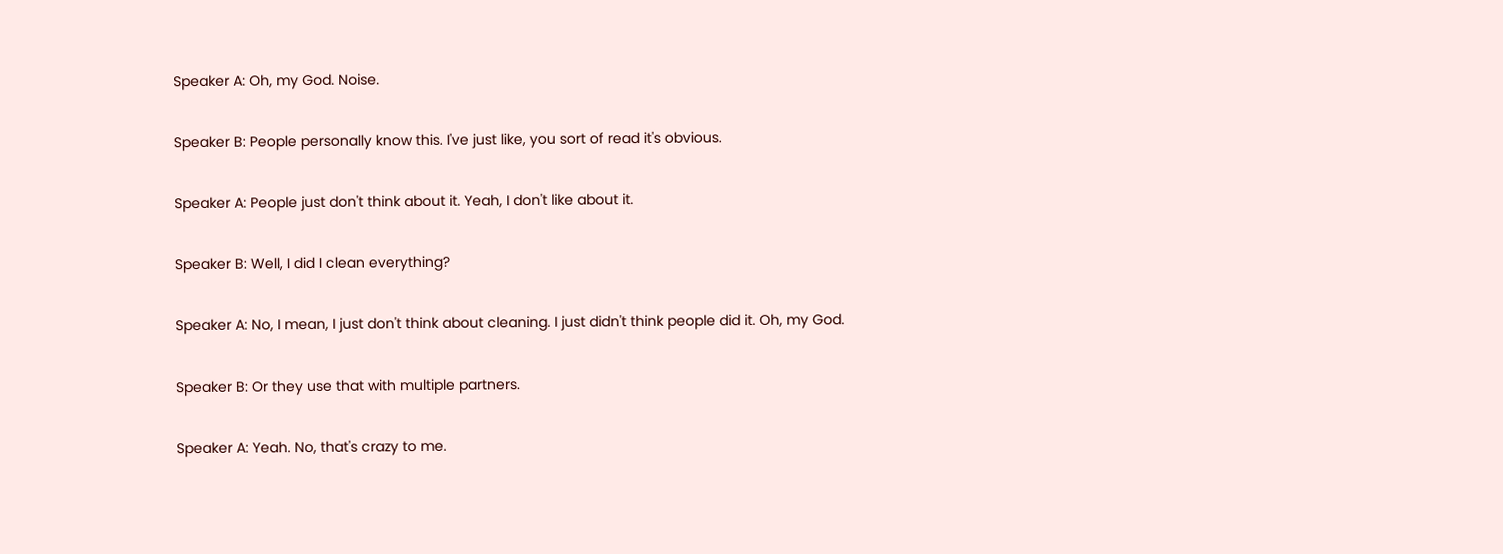Speaker A: Oh, my God. Noise.

Speaker B: People personally know this. I've just like, you sort of read it's obvious.

Speaker A: People just don't think about it. Yeah, I don't like about it.

Speaker B: Well, I did I clean everything?

Speaker A: No, I mean, I just don't think about cleaning. I just didn't think people did it. Oh, my God.

Speaker B: Or they use that with multiple partners.

Speaker A: Yeah. No, that's crazy to me.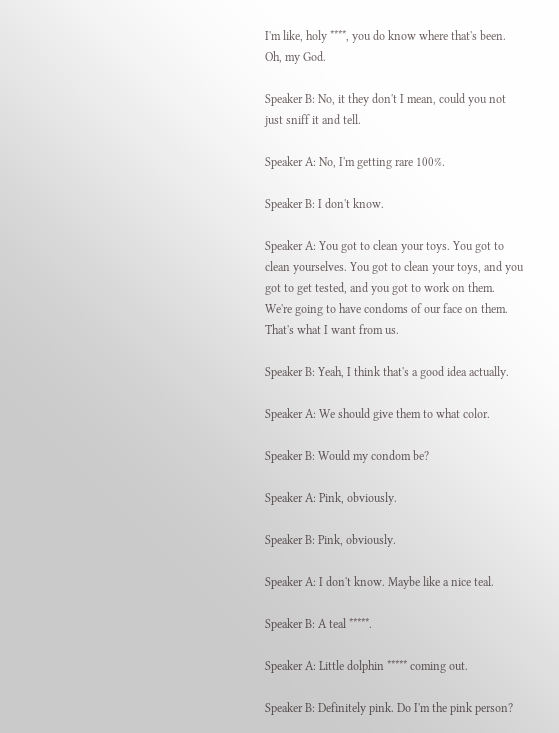I'm like, holy ****, you do know where that's been. Oh, my God.

Speaker B: No, it they don't I mean, could you not just sniff it and tell.

Speaker A: No, I'm getting rare 100%.

Speaker B: I don't know.

Speaker A: You got to clean your toys. You got to clean yourselves. You got to clean your toys, and you got to get tested, and you got to work on them. We're going to have condoms of our face on them. That's what I want from us.

Speaker B: Yeah, I think that's a good idea actually.

Speaker A: We should give them to what color.

Speaker B: Would my condom be?

Speaker A: Pink, obviously.

Speaker B: Pink, obviously.

Speaker A: I don't know. Maybe like a nice teal.

Speaker B: A teal *****.

Speaker A: Little dolphin ***** coming out.

Speaker B: Definitely pink. Do I'm the pink person?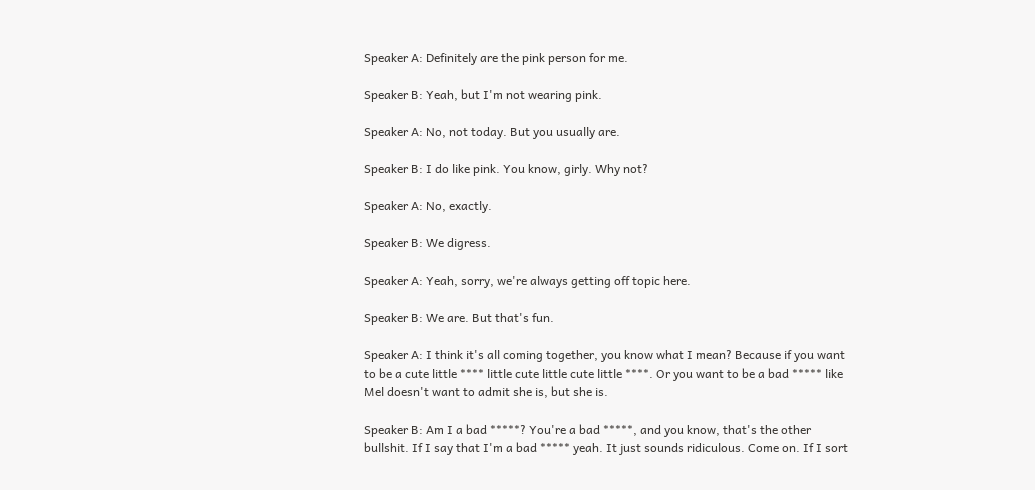Speaker A: Definitely are the pink person for me.

Speaker B: Yeah, but I'm not wearing pink.

Speaker A: No, not today. But you usually are.

Speaker B: I do like pink. You know, girly. Why not?

Speaker A: No, exactly.

Speaker B: We digress.

Speaker A: Yeah, sorry, we're always getting off topic here.

Speaker B: We are. But that's fun.

Speaker A: I think it's all coming together, you know what I mean? Because if you want to be a cute little **** little cute little cute little ****. Or you want to be a bad ***** like Mel doesn't want to admit she is, but she is.

Speaker B: Am I a bad *****? You're a bad *****, and you know, that's the other bullshit. If I say that I'm a bad ***** yeah. It just sounds ridiculous. Come on. If I sort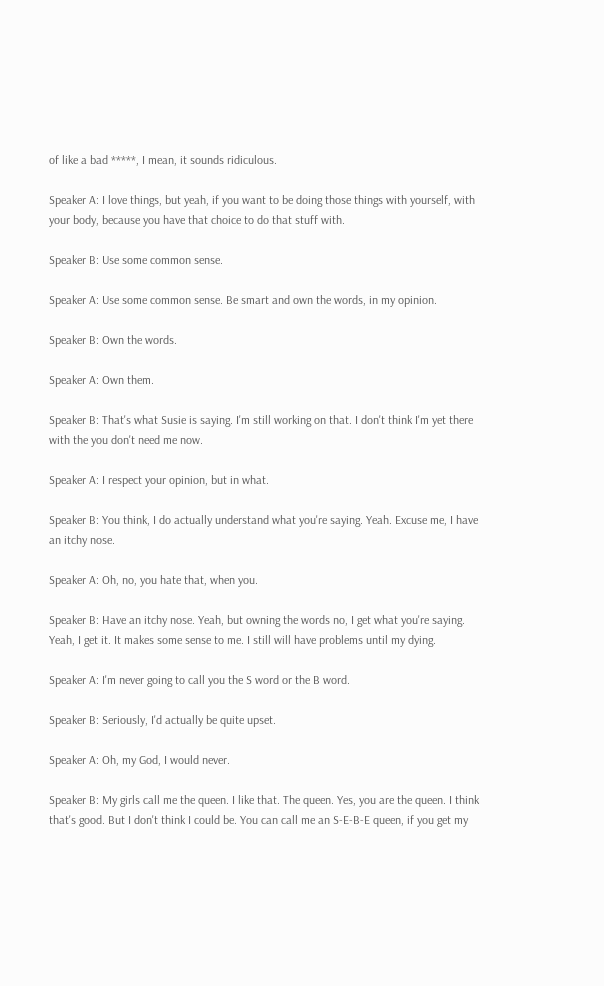of like a bad *****, I mean, it sounds ridiculous.

Speaker A: I love things, but yeah, if you want to be doing those things with yourself, with your body, because you have that choice to do that stuff with.

Speaker B: Use some common sense.

Speaker A: Use some common sense. Be smart and own the words, in my opinion.

Speaker B: Own the words.

Speaker A: Own them.

Speaker B: That's what Susie is saying. I'm still working on that. I don't think I'm yet there with the you don't need me now.

Speaker A: I respect your opinion, but in what.

Speaker B: You think, I do actually understand what you're saying. Yeah. Excuse me, I have an itchy nose.

Speaker A: Oh, no, you hate that, when you.

Speaker B: Have an itchy nose. Yeah, but owning the words no, I get what you're saying. Yeah, I get it. It makes some sense to me. I still will have problems until my dying.

Speaker A: I'm never going to call you the S word or the B word.

Speaker B: Seriously, I'd actually be quite upset.

Speaker A: Oh, my God, I would never.

Speaker B: My girls call me the queen. I like that. The queen. Yes, you are the queen. I think that's good. But I don't think I could be. You can call me an S-E-B-E queen, if you get my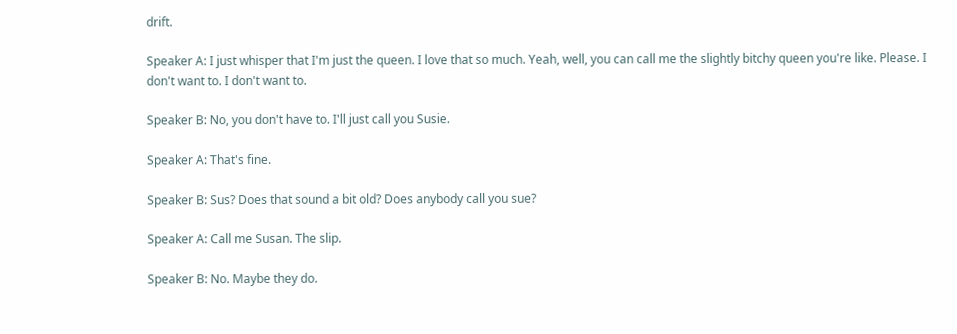drift.

Speaker A: I just whisper that I'm just the queen. I love that so much. Yeah, well, you can call me the slightly bitchy queen you're like. Please. I don't want to. I don't want to.

Speaker B: No, you don't have to. I'll just call you Susie.

Speaker A: That's fine.

Speaker B: Sus? Does that sound a bit old? Does anybody call you sue?

Speaker A: Call me Susan. The slip.

Speaker B: No. Maybe they do.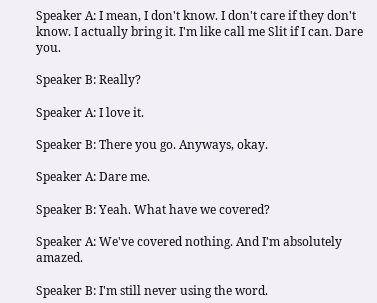Speaker A: I mean, I don't know. I don't care if they don't know. I actually bring it. I'm like call me Slit if I can. Dare you.

Speaker B: Really?

Speaker A: I love it.

Speaker B: There you go. Anyways, okay.

Speaker A: Dare me.

Speaker B: Yeah. What have we covered?

Speaker A: We've covered nothing. And I'm absolutely amazed.

Speaker B: I'm still never using the word.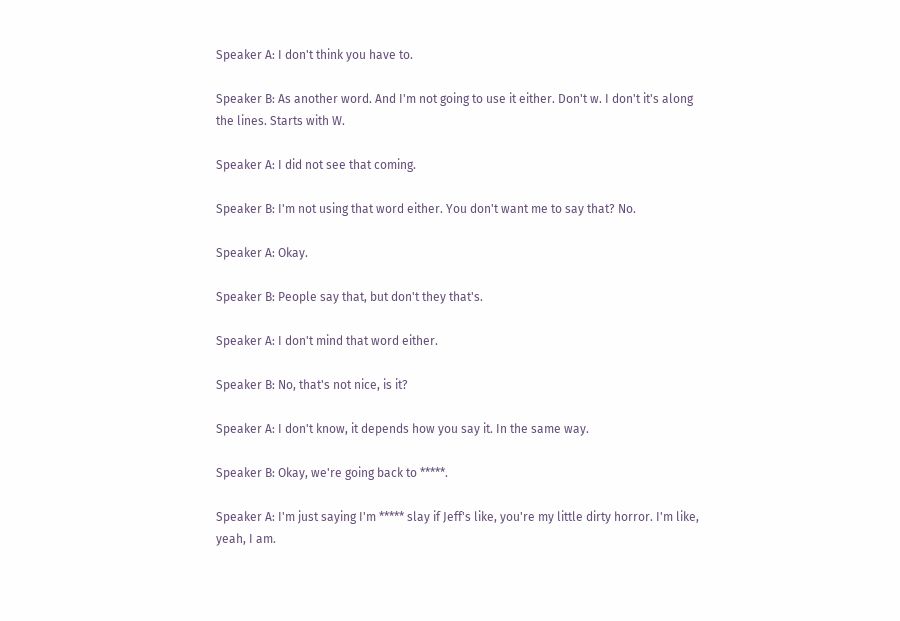Speaker A: I don't think you have to.

Speaker B: As another word. And I'm not going to use it either. Don't w. I don't it's along the lines. Starts with W.

Speaker A: I did not see that coming.

Speaker B: I'm not using that word either. You don't want me to say that? No.

Speaker A: Okay.

Speaker B: People say that, but don't they that's.

Speaker A: I don't mind that word either.

Speaker B: No, that's not nice, is it?

Speaker A: I don't know, it depends how you say it. In the same way.

Speaker B: Okay, we're going back to *****.

Speaker A: I'm just saying I'm ***** slay if Jeff's like, you're my little dirty horror. I'm like, yeah, I am.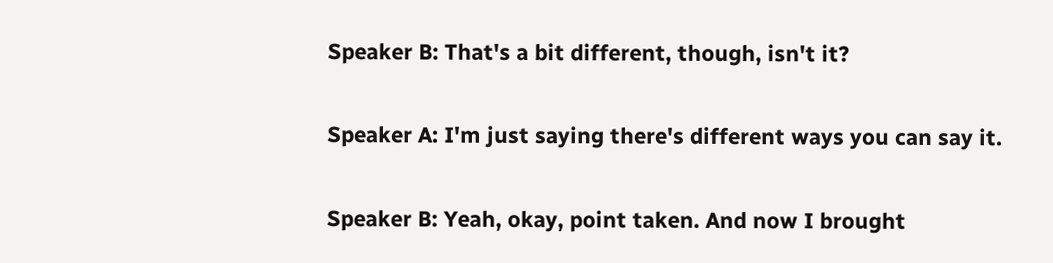Speaker B: That's a bit different, though, isn't it?

Speaker A: I'm just saying there's different ways you can say it.

Speaker B: Yeah, okay, point taken. And now I brought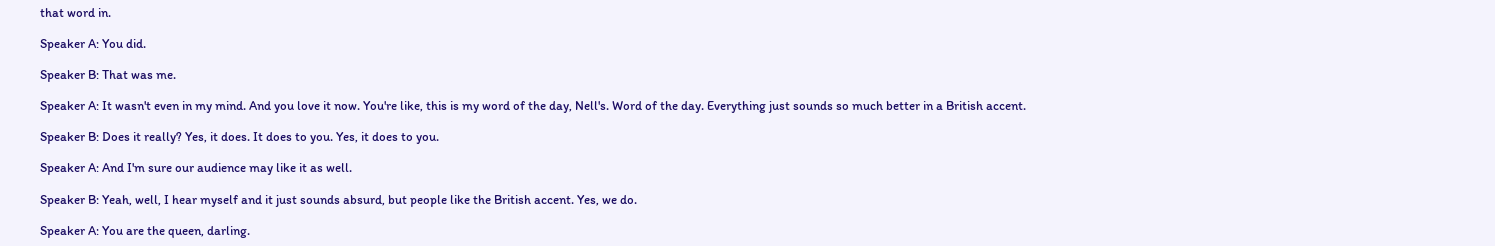that word in.

Speaker A: You did.

Speaker B: That was me.

Speaker A: It wasn't even in my mind. And you love it now. You're like, this is my word of the day, Nell's. Word of the day. Everything just sounds so much better in a British accent.

Speaker B: Does it really? Yes, it does. It does to you. Yes, it does to you.

Speaker A: And I'm sure our audience may like it as well.

Speaker B: Yeah, well, I hear myself and it just sounds absurd, but people like the British accent. Yes, we do.

Speaker A: You are the queen, darling.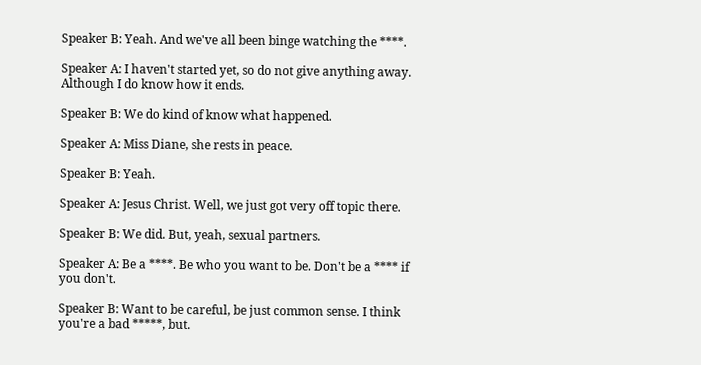Speaker B: Yeah. And we've all been binge watching the ****.

Speaker A: I haven't started yet, so do not give anything away. Although I do know how it ends.

Speaker B: We do kind of know what happened.

Speaker A: Miss Diane, she rests in peace.

Speaker B: Yeah.

Speaker A: Jesus Christ. Well, we just got very off topic there.

Speaker B: We did. But, yeah, sexual partners.

Speaker A: Be a ****. Be who you want to be. Don't be a **** if you don't.

Speaker B: Want to be careful, be just common sense. I think you're a bad *****, but.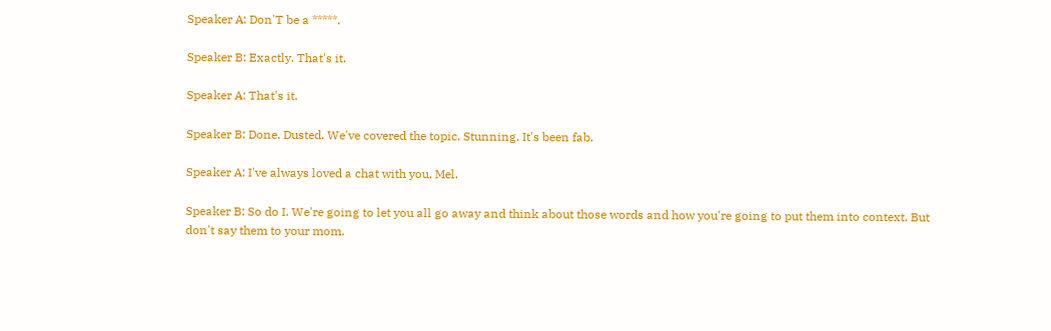Speaker A: Don'T be a *****.

Speaker B: Exactly. That's it.

Speaker A: That's it.

Speaker B: Done. Dusted. We've covered the topic. Stunning. It's been fab.

Speaker A: I've always loved a chat with you, Mel.

Speaker B: So do I. We're going to let you all go away and think about those words and how you're going to put them into context. But don't say them to your mom.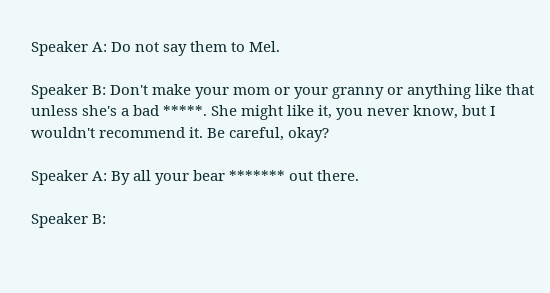Speaker A: Do not say them to Mel.

Speaker B: Don't make your mom or your granny or anything like that unless she's a bad *****. She might like it, you never know, but I wouldn't recommend it. Be careful, okay?

Speaker A: By all your bear ******* out there.

Speaker B: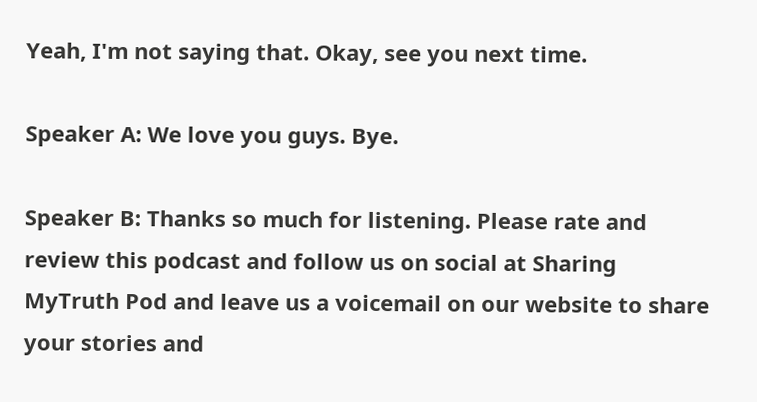Yeah, I'm not saying that. Okay, see you next time.

Speaker A: We love you guys. Bye.

Speaker B: Thanks so much for listening. Please rate and review this podcast and follow us on social at Sharing MyTruth Pod and leave us a voicemail on our website to share your stories and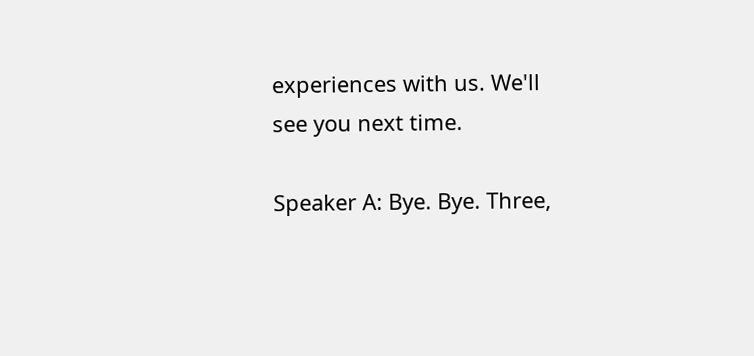experiences with us. We'll see you next time.

Speaker A: Bye. Bye. Three,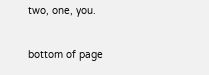two, one, you.

bottom of page